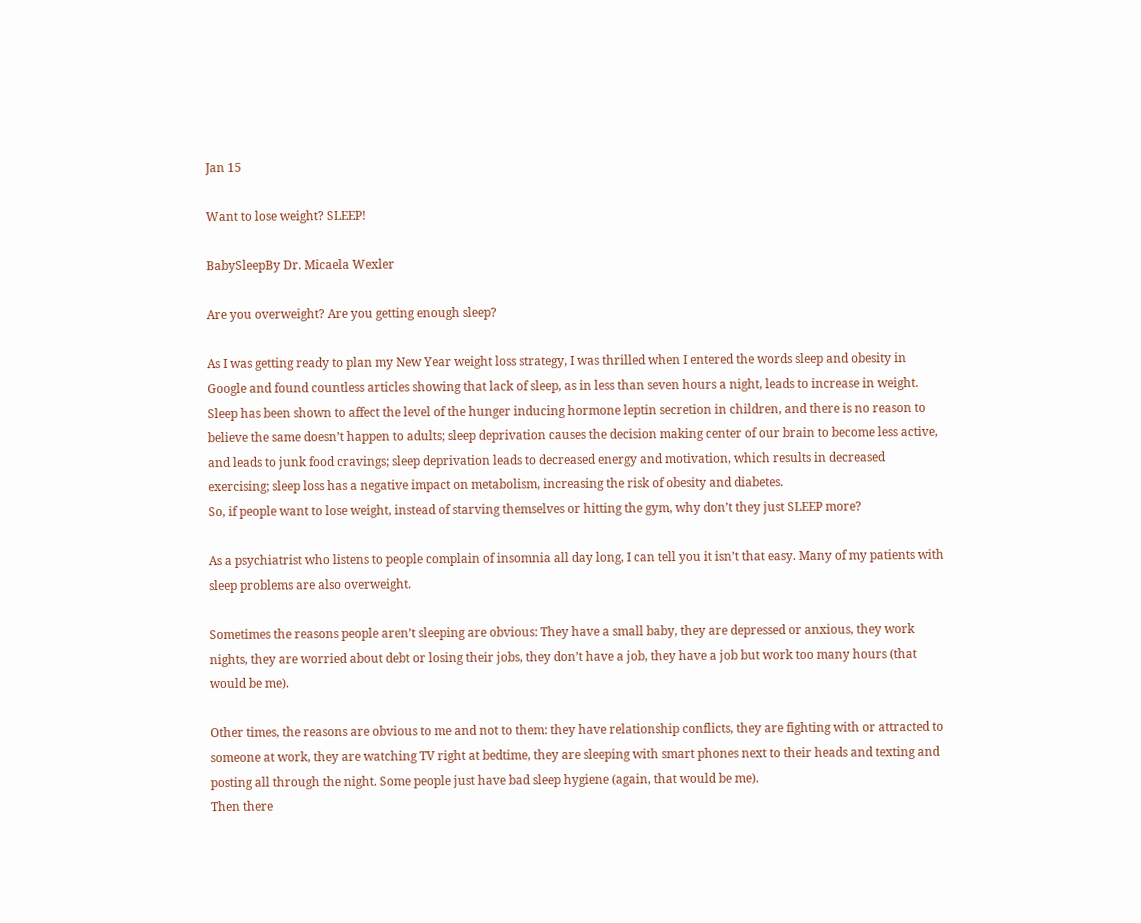Jan 15

Want to lose weight? SLEEP!

BabySleepBy Dr. Micaela Wexler

Are you overweight? Are you getting enough sleep?

As I was getting ready to plan my New Year weight loss strategy, I was thrilled when I entered the words sleep and obesity in Google and found countless articles showing that lack of sleep, as in less than seven hours a night, leads to increase in weight. Sleep has been shown to affect the level of the hunger inducing hormone leptin secretion in children, and there is no reason to believe the same doesn’t happen to adults; sleep deprivation causes the decision making center of our brain to become less active, and leads to junk food cravings; sleep deprivation leads to decreased energy and motivation, which results in decreased exercising; sleep loss has a negative impact on metabolism, increasing the risk of obesity and diabetes.
So, if people want to lose weight, instead of starving themselves or hitting the gym, why don’t they just SLEEP more?

As a psychiatrist who listens to people complain of insomnia all day long, I can tell you it isn’t that easy. Many of my patients with sleep problems are also overweight.

Sometimes the reasons people aren’t sleeping are obvious: They have a small baby, they are depressed or anxious, they work nights, they are worried about debt or losing their jobs, they don’t have a job, they have a job but work too many hours (that would be me).

Other times, the reasons are obvious to me and not to them: they have relationship conflicts, they are fighting with or attracted to someone at work, they are watching TV right at bedtime, they are sleeping with smart phones next to their heads and texting and posting all through the night. Some people just have bad sleep hygiene (again, that would be me).
Then there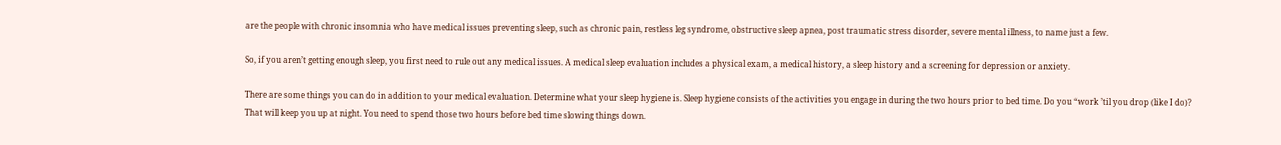are the people with chronic insomnia who have medical issues preventing sleep, such as chronic pain, restless leg syndrome, obstructive sleep apnea, post traumatic stress disorder, severe mental illness, to name just a few.

So, if you aren’t getting enough sleep, you first need to rule out any medical issues. A medical sleep evaluation includes a physical exam, a medical history, a sleep history and a screening for depression or anxiety.

There are some things you can do in addition to your medical evaluation. Determine what your sleep hygiene is. Sleep hygiene consists of the activities you engage in during the two hours prior to bed time. Do you “work ’til you drop (like I do)? That will keep you up at night. You need to spend those two hours before bed time slowing things down.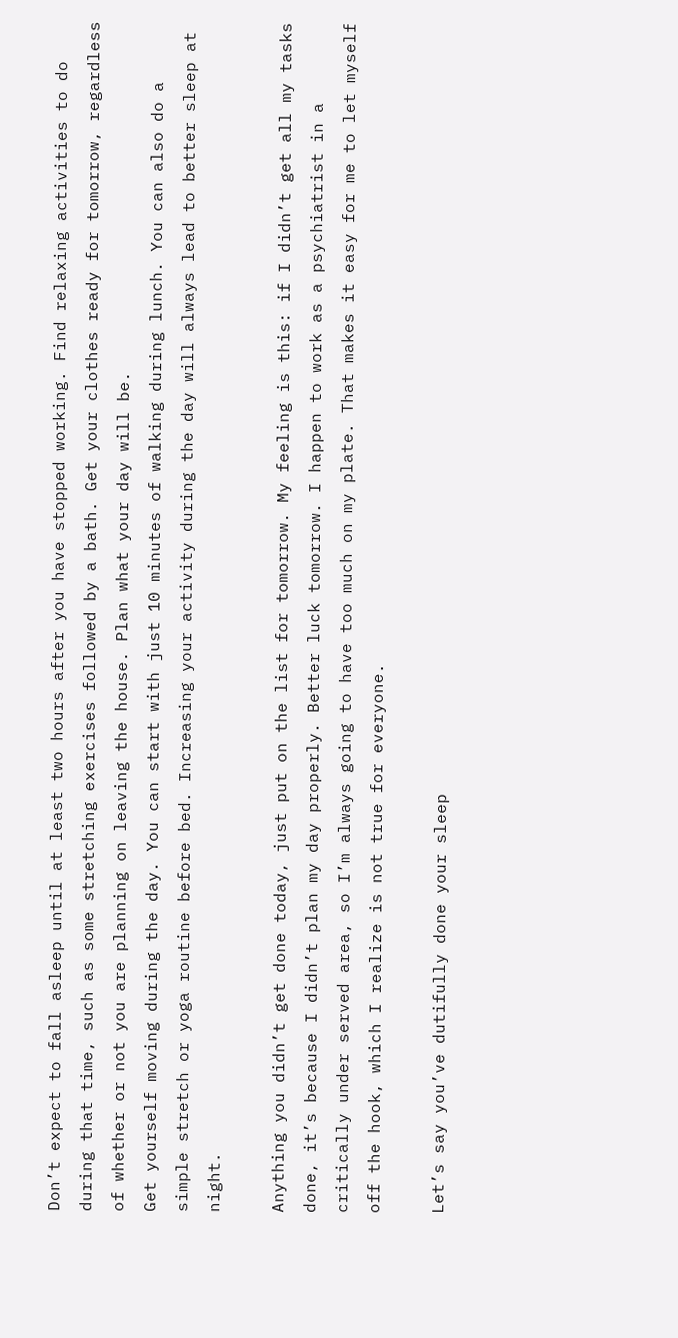Don’t expect to fall asleep until at least two hours after you have stopped working. Find relaxing activities to do during that time, such as some stretching exercises followed by a bath. Get your clothes ready for tomorrow, regardless of whether or not you are planning on leaving the house. Plan what your day will be.
Get yourself moving during the day. You can start with just 10 minutes of walking during lunch. You can also do a simple stretch or yoga routine before bed. Increasing your activity during the day will always lead to better sleep at night.

Anything you didn’t get done today, just put on the list for tomorrow. My feeling is this: if I didn’t get all my tasks done, it’s because I didn’t plan my day properly. Better luck tomorrow. I happen to work as a psychiatrist in a critically under served area, so I’m always going to have too much on my plate. That makes it easy for me to let myself off the hook, which I realize is not true for everyone.

Let’s say you’ve dutifully done your sleep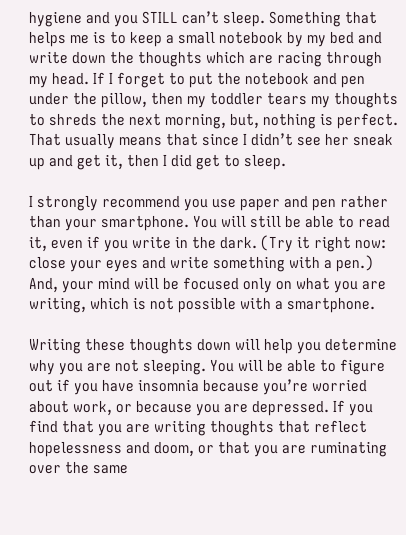hygiene and you STILL can’t sleep. Something that helps me is to keep a small notebook by my bed and write down the thoughts which are racing through my head. If I forget to put the notebook and pen under the pillow, then my toddler tears my thoughts to shreds the next morning, but, nothing is perfect. That usually means that since I didn’t see her sneak up and get it, then I did get to sleep.

I strongly recommend you use paper and pen rather than your smartphone. You will still be able to read it, even if you write in the dark. (Try it right now: close your eyes and write something with a pen.) And, your mind will be focused only on what you are writing, which is not possible with a smartphone.

Writing these thoughts down will help you determine why you are not sleeping. You will be able to figure out if you have insomnia because you’re worried about work, or because you are depressed. If you find that you are writing thoughts that reflect hopelessness and doom, or that you are ruminating over the same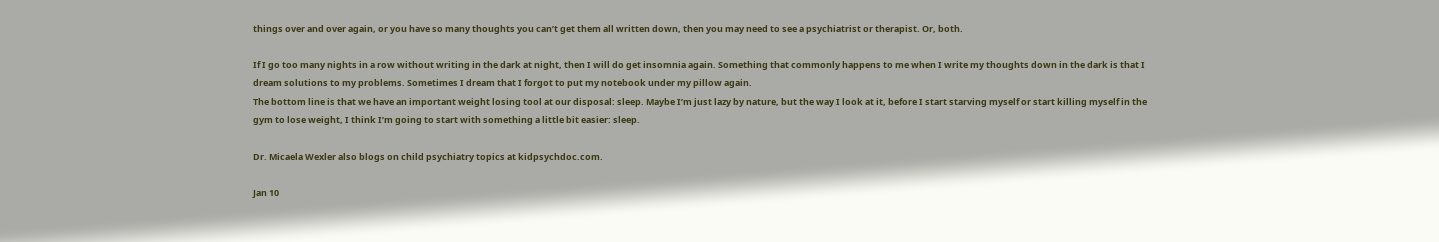things over and over again, or you have so many thoughts you can’t get them all written down, then you may need to see a psychiatrist or therapist. Or, both.

If I go too many nights in a row without writing in the dark at night, then I will do get insomnia again. Something that commonly happens to me when I write my thoughts down in the dark is that I dream solutions to my problems. Sometimes I dream that I forgot to put my notebook under my pillow again.
The bottom line is that we have an important weight losing tool at our disposal: sleep. Maybe I’m just lazy by nature, but the way I look at it, before I start starving myself or start killing myself in the gym to lose weight, I think I’m going to start with something a little bit easier: sleep.

Dr. Micaela Wexler also blogs on child psychiatry topics at kidpsychdoc.com.

Jan 10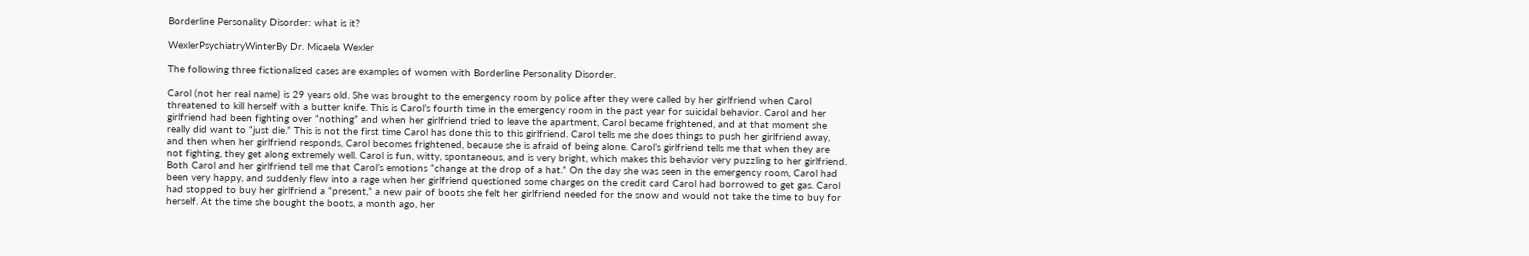Borderline Personality Disorder: what is it?

WexlerPsychiatryWinterBy Dr. Micaela Wexler

The following three fictionalized cases are examples of women with Borderline Personality Disorder.

Carol (not her real name) is 29 years old. She was brought to the emergency room by police after they were called by her girlfriend when Carol threatened to kill herself with a butter knife. This is Carol’s fourth time in the emergency room in the past year for suicidal behavior. Carol and her girlfriend had been fighting over “nothing” and when her girlfriend tried to leave the apartment, Carol became frightened, and at that moment she really did want to “just die.” This is not the first time Carol has done this to this girlfriend. Carol tells me she does things to push her girlfriend away, and then when her girlfriend responds, Carol becomes frightened, because she is afraid of being alone. Carol’s girlfriend tells me that when they are not fighting, they get along extremely well. Carol is fun, witty, spontaneous, and is very bright, which makes this behavior very puzzling to her girlfriend. Both Carol and her girlfriend tell me that Carol’s emotions “change at the drop of a hat.” On the day she was seen in the emergency room, Carol had been very happy, and suddenly flew into a rage when her girlfriend questioned some charges on the credit card Carol had borrowed to get gas. Carol had stopped to buy her girlfriend a “present,” a new pair of boots she felt her girlfriend needed for the snow and would not take the time to buy for herself. At the time she bought the boots, a month ago, her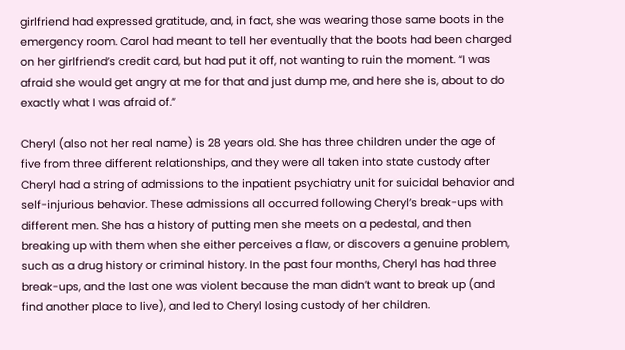girlfriend had expressed gratitude, and, in fact, she was wearing those same boots in the emergency room. Carol had meant to tell her eventually that the boots had been charged on her girlfriend’s credit card, but had put it off, not wanting to ruin the moment. “I was afraid she would get angry at me for that and just dump me, and here she is, about to do exactly what I was afraid of.”

Cheryl (also not her real name) is 28 years old. She has three children under the age of five from three different relationships, and they were all taken into state custody after Cheryl had a string of admissions to the inpatient psychiatry unit for suicidal behavior and self-injurious behavior. These admissions all occurred following Cheryl’s break-ups with different men. She has a history of putting men she meets on a pedestal, and then breaking up with them when she either perceives a flaw, or discovers a genuine problem, such as a drug history or criminal history. In the past four months, Cheryl has had three break-ups, and the last one was violent because the man didn’t want to break up (and find another place to live), and led to Cheryl losing custody of her children.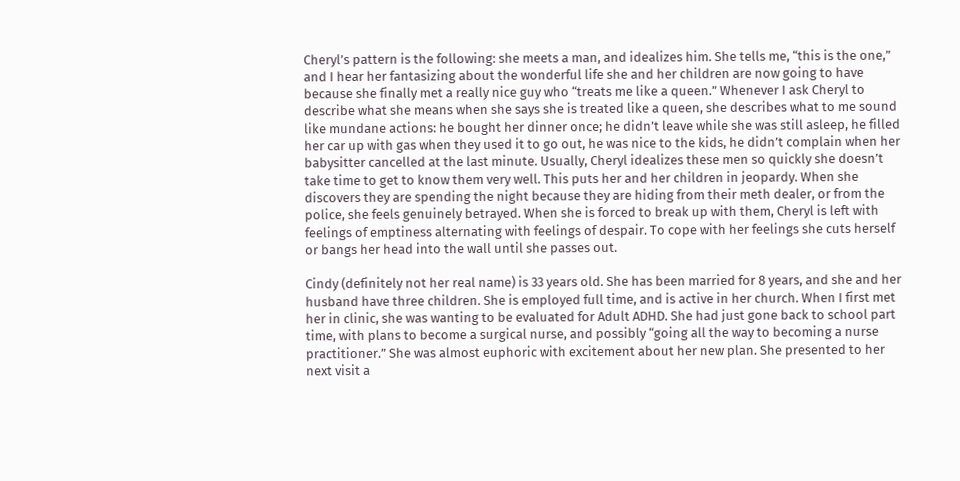Cheryl’s pattern is the following: she meets a man, and idealizes him. She tells me, “this is the one,” and I hear her fantasizing about the wonderful life she and her children are now going to have because she finally met a really nice guy who “treats me like a queen.” Whenever I ask Cheryl to describe what she means when she says she is treated like a queen, she describes what to me sound like mundane actions: he bought her dinner once; he didn’t leave while she was still asleep, he filled her car up with gas when they used it to go out, he was nice to the kids, he didn’t complain when her babysitter cancelled at the last minute. Usually, Cheryl idealizes these men so quickly she doesn’t take time to get to know them very well. This puts her and her children in jeopardy. When she discovers they are spending the night because they are hiding from their meth dealer, or from the police, she feels genuinely betrayed. When she is forced to break up with them, Cheryl is left with feelings of emptiness alternating with feelings of despair. To cope with her feelings she cuts herself or bangs her head into the wall until she passes out.

Cindy (definitely not her real name) is 33 years old. She has been married for 8 years, and she and her husband have three children. She is employed full time, and is active in her church. When I first met her in clinic, she was wanting to be evaluated for Adult ADHD. She had just gone back to school part time, with plans to become a surgical nurse, and possibly “going all the way to becoming a nurse practitioner.” She was almost euphoric with excitement about her new plan. She presented to her next visit a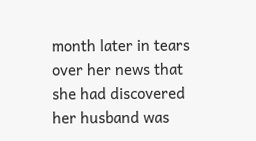month later in tears over her news that she had discovered her husband was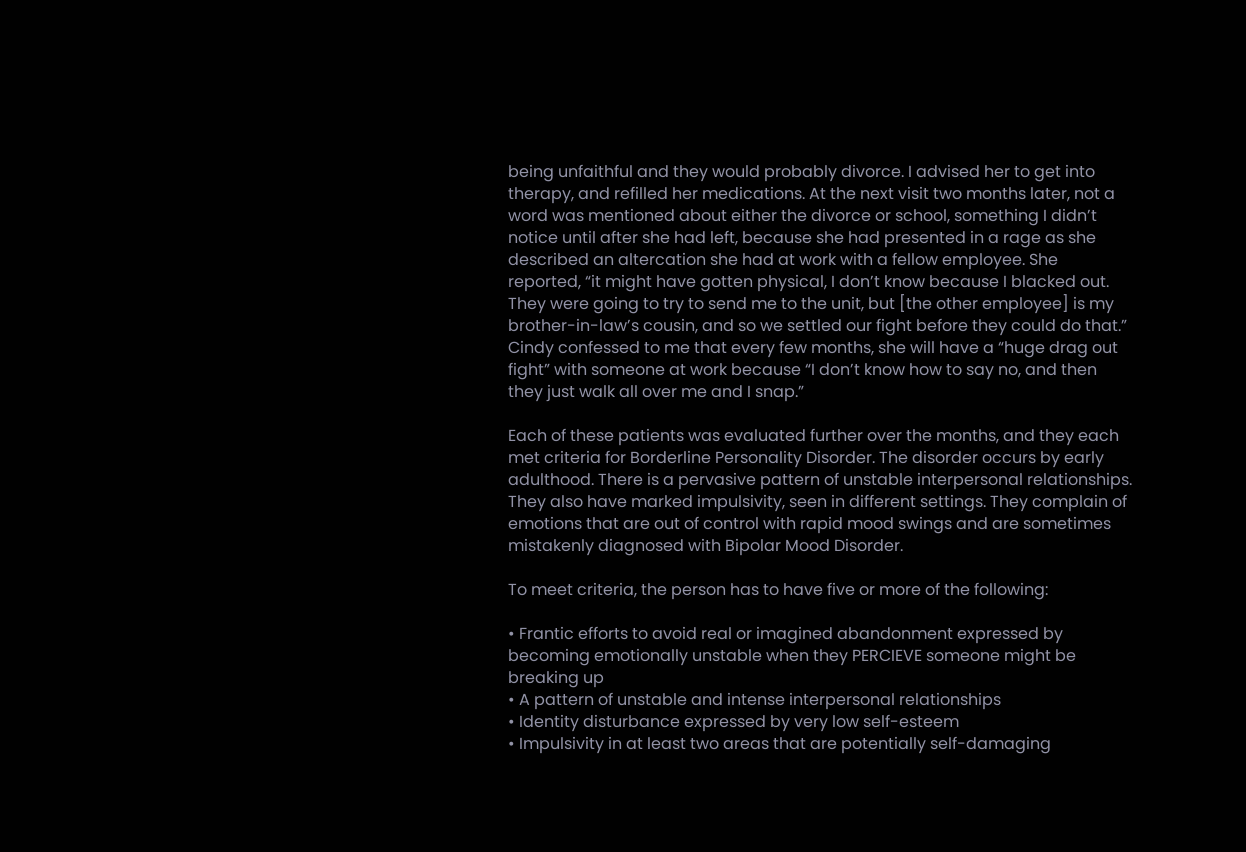being unfaithful and they would probably divorce. I advised her to get into therapy, and refilled her medications. At the next visit two months later, not a word was mentioned about either the divorce or school, something I didn’t notice until after she had left, because she had presented in a rage as she described an altercation she had at work with a fellow employee. She reported, “it might have gotten physical, I don’t know because I blacked out. They were going to try to send me to the unit, but [the other employee] is my brother-in-law’s cousin, and so we settled our fight before they could do that.” Cindy confessed to me that every few months, she will have a “huge drag out fight” with someone at work because “I don’t know how to say no, and then they just walk all over me and I snap.”

Each of these patients was evaluated further over the months, and they each met criteria for Borderline Personality Disorder. The disorder occurs by early adulthood. There is a pervasive pattern of unstable interpersonal relationships. They also have marked impulsivity, seen in different settings. They complain of emotions that are out of control with rapid mood swings and are sometimes mistakenly diagnosed with Bipolar Mood Disorder.

To meet criteria, the person has to have five or more of the following:

• Frantic efforts to avoid real or imagined abandonment expressed by becoming emotionally unstable when they PERCIEVE someone might be breaking up
• A pattern of unstable and intense interpersonal relationships
• Identity disturbance expressed by very low self-esteem
• Impulsivity in at least two areas that are potentially self-damaging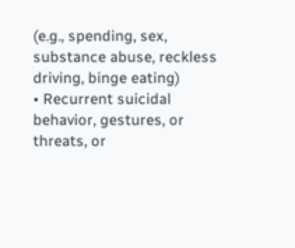(e.g., spending, sex, substance abuse, reckless driving, binge eating)
• Recurrent suicidal behavior, gestures, or threats, or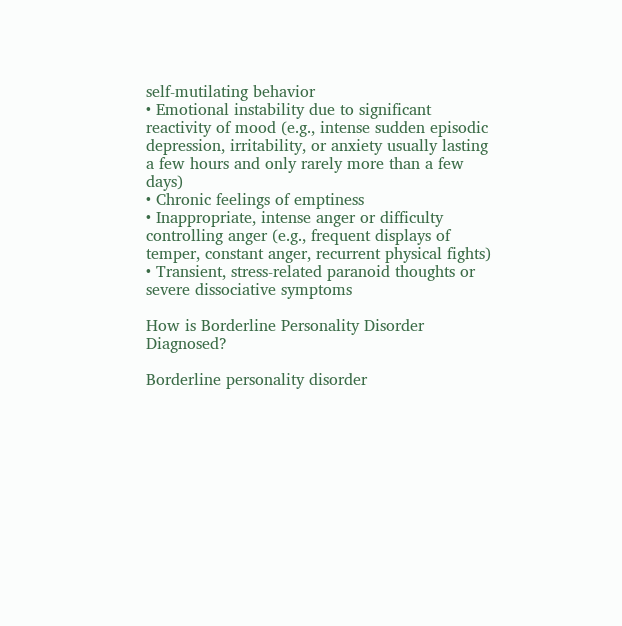self-mutilating behavior
• Emotional instability due to significant reactivity of mood (e.g., intense sudden episodic depression, irritability, or anxiety usually lasting a few hours and only rarely more than a few days)
• Chronic feelings of emptiness
• Inappropriate, intense anger or difficulty controlling anger (e.g., frequent displays of temper, constant anger, recurrent physical fights)
• Transient, stress-related paranoid thoughts or severe dissociative symptoms

How is Borderline Personality Disorder Diagnosed?

Borderline personality disorder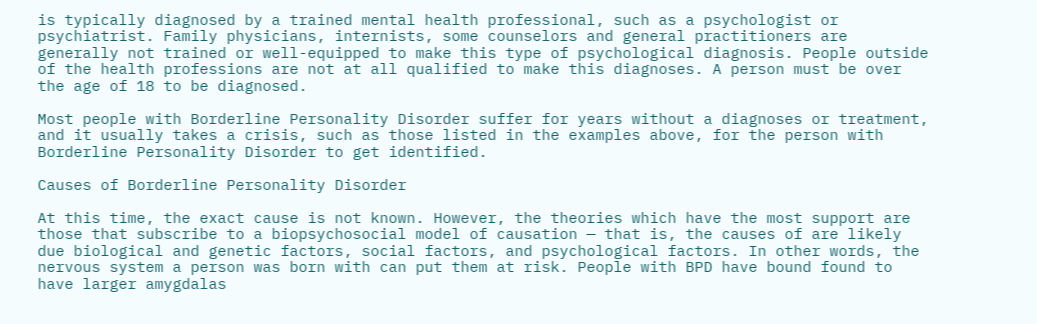is typically diagnosed by a trained mental health professional, such as a psychologist or psychiatrist. Family physicians, internists, some counselors and general practitioners are generally not trained or well-equipped to make this type of psychological diagnosis. People outside of the health professions are not at all qualified to make this diagnoses. A person must be over the age of 18 to be diagnosed.

Most people with Borderline Personality Disorder suffer for years without a diagnoses or treatment, and it usually takes a crisis, such as those listed in the examples above, for the person with Borderline Personality Disorder to get identified.

Causes of Borderline Personality Disorder

At this time, the exact cause is not known. However, the theories which have the most support are those that subscribe to a biopsychosocial model of causation — that is, the causes of are likely due biological and genetic factors, social factors, and psychological factors. In other words, the nervous system a person was born with can put them at risk. People with BPD have bound found to have larger amygdalas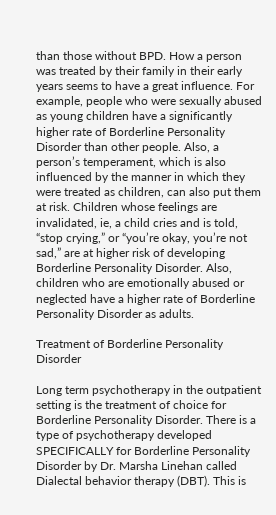than those without BPD. How a person was treated by their family in their early years seems to have a great influence. For example, people who were sexually abused as young children have a significantly higher rate of Borderline Personality Disorder than other people. Also, a person’s temperament, which is also influenced by the manner in which they were treated as children, can also put them at risk. Children whose feelings are invalidated, ie, a child cries and is told, “stop crying,” or “you’re okay, you’re not sad,” are at higher risk of developing Borderline Personality Disorder. Also, children who are emotionally abused or neglected have a higher rate of Borderline Personality Disorder as adults.

Treatment of Borderline Personality Disorder

Long term psychotherapy in the outpatient setting is the treatment of choice for Borderline Personality Disorder. There is a type of psychotherapy developed SPECIFICALLY for Borderline Personality Disorder by Dr. Marsha Linehan called Dialectal behavior therapy (DBT). This is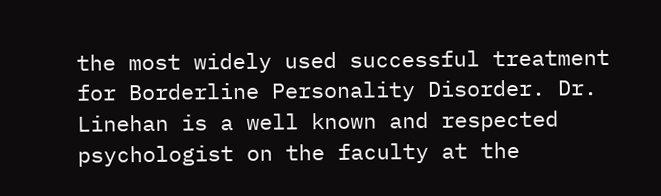the most widely used successful treatment for Borderline Personality Disorder. Dr. Linehan is a well known and respected psychologist on the faculty at the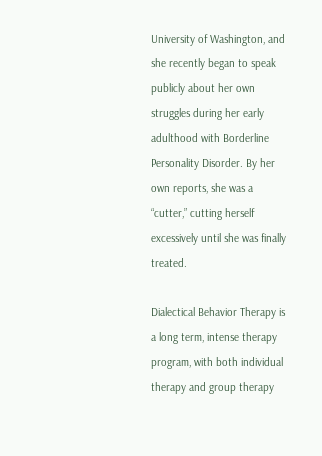University of Washington, and she recently began to speak publicly about her own struggles during her early adulthood with Borderline Personality Disorder. By her own reports, she was a “cutter,” cutting herself excessively until she was finally treated.

Dialectical Behavior Therapy is a long term, intense therapy program, with both individual therapy and group therapy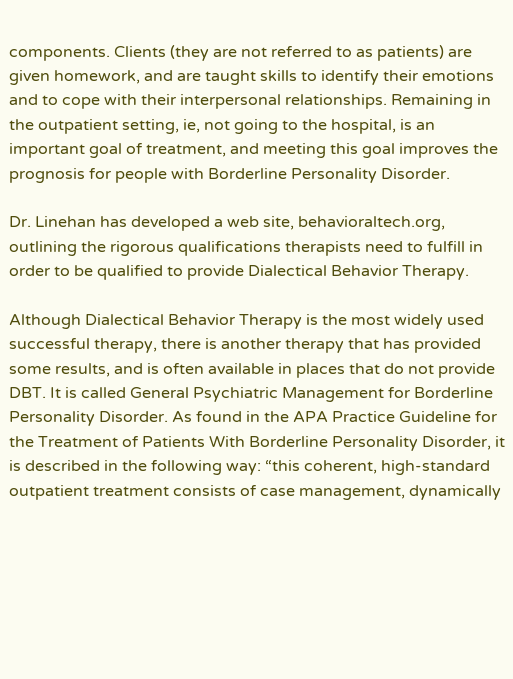components. Clients (they are not referred to as patients) are given homework, and are taught skills to identify their emotions and to cope with their interpersonal relationships. Remaining in the outpatient setting, ie, not going to the hospital, is an important goal of treatment, and meeting this goal improves the prognosis for people with Borderline Personality Disorder.

Dr. Linehan has developed a web site, behavioraltech.org, outlining the rigorous qualifications therapists need to fulfill in order to be qualified to provide Dialectical Behavior Therapy.

Although Dialectical Behavior Therapy is the most widely used successful therapy, there is another therapy that has provided some results, and is often available in places that do not provide DBT. It is called General Psychiatric Management for Borderline Personality Disorder. As found in the APA Practice Guideline for the Treatment of Patients With Borderline Personality Disorder, it is described in the following way: “this coherent, high-standard outpatient treatment consists of case management, dynamically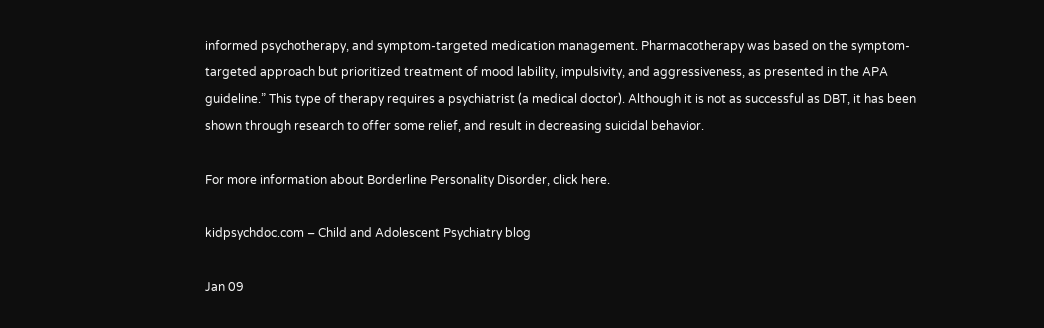informed psychotherapy, and symptom-targeted medication management. Pharmacotherapy was based on the symptom-targeted approach but prioritized treatment of mood lability, impulsivity, and aggressiveness, as presented in the APA guideline.” This type of therapy requires a psychiatrist (a medical doctor). Although it is not as successful as DBT, it has been shown through research to offer some relief, and result in decreasing suicidal behavior.

For more information about Borderline Personality Disorder, click here.

kidpsychdoc.com – Child and Adolescent Psychiatry blog

Jan 09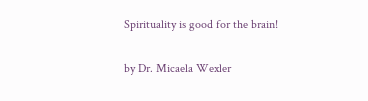Spirituality is good for the brain!

by Dr. Micaela Wexler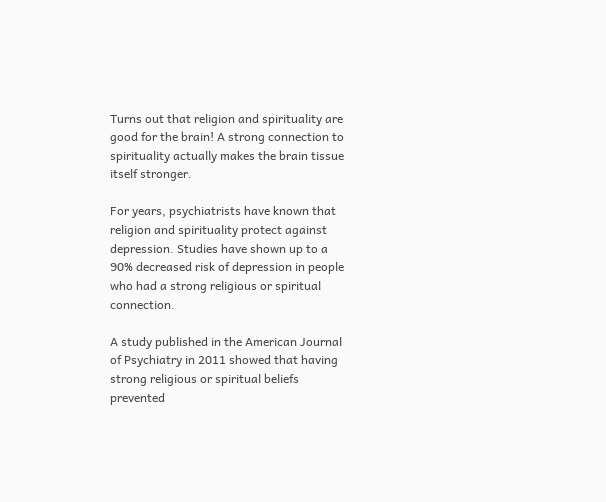Turns out that religion and spirituality are good for the brain! A strong connection to spirituality actually makes the brain tissue itself stronger.

For years, psychiatrists have known that religion and spirituality protect against depression. Studies have shown up to a 90% decreased risk of depression in people who had a strong religious or spiritual connection.

A study published in the American Journal of Psychiatry in 2011 showed that having strong religious or spiritual beliefs prevented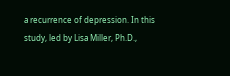a recurrence of depression. In this study, led by Lisa Miller, Ph.D.,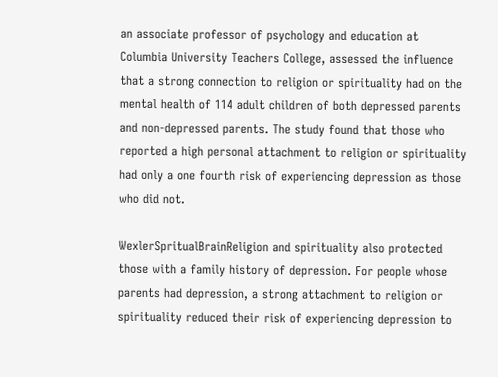an associate professor of psychology and education at Columbia University Teachers College, assessed the influence that a strong connection to religion or spirituality had on the mental health of 114 adult children of both depressed parents and non-depressed parents. The study found that those who reported a high personal attachment to religion or spirituality had only a one fourth risk of experiencing depression as those who did not.

WexlerSpritualBrainReligion and spirituality also protected those with a family history of depression. For people whose parents had depression, a strong attachment to religion or spirituality reduced their risk of experiencing depression to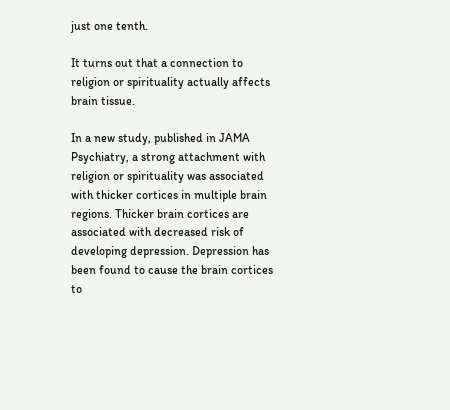just one tenth.

It turns out that a connection to religion or spirituality actually affects brain tissue.

In a new study, published in JAMA Psychiatry, a strong attachment with religion or spirituality was associated with thicker cortices in multiple brain regions. Thicker brain cortices are associated with decreased risk of developing depression. Depression has been found to cause the brain cortices to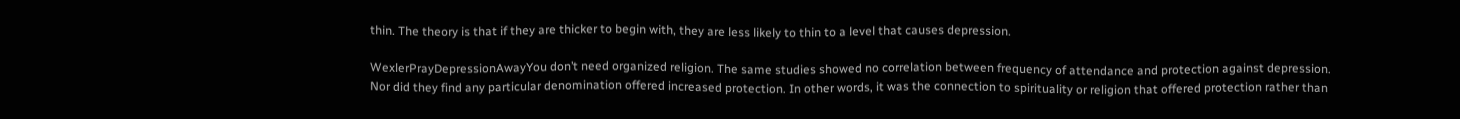thin. The theory is that if they are thicker to begin with, they are less likely to thin to a level that causes depression.

WexlerPrayDepressionAwayYou don’t need organized religion. The same studies showed no correlation between frequency of attendance and protection against depression. Nor did they find any particular denomination offered increased protection. In other words, it was the connection to spirituality or religion that offered protection rather than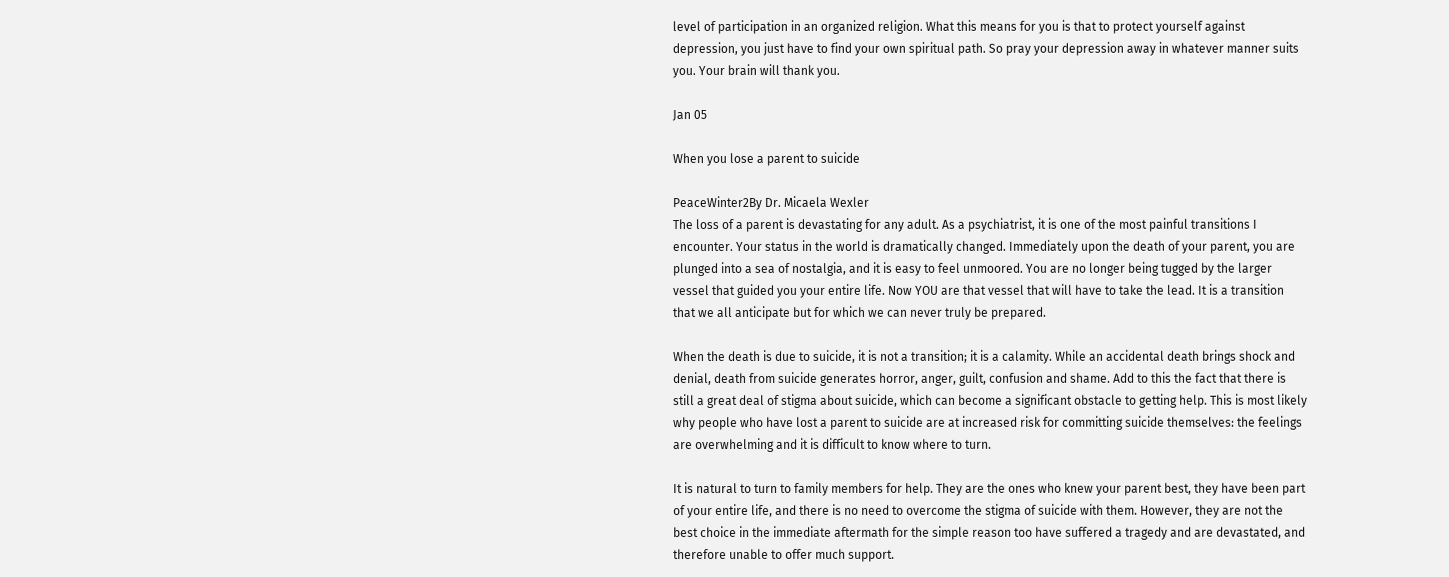level of participation in an organized religion. What this means for you is that to protect yourself against depression, you just have to find your own spiritual path. So pray your depression away in whatever manner suits you. Your brain will thank you.

Jan 05

When you lose a parent to suicide

PeaceWinter2By Dr. Micaela Wexler
The loss of a parent is devastating for any adult. As a psychiatrist, it is one of the most painful transitions I encounter. Your status in the world is dramatically changed. Immediately upon the death of your parent, you are plunged into a sea of nostalgia, and it is easy to feel unmoored. You are no longer being tugged by the larger vessel that guided you your entire life. Now YOU are that vessel that will have to take the lead. It is a transition that we all anticipate but for which we can never truly be prepared.

When the death is due to suicide, it is not a transition; it is a calamity. While an accidental death brings shock and denial, death from suicide generates horror, anger, guilt, confusion and shame. Add to this the fact that there is still a great deal of stigma about suicide, which can become a significant obstacle to getting help. This is most likely why people who have lost a parent to suicide are at increased risk for committing suicide themselves: the feelings are overwhelming and it is difficult to know where to turn.

It is natural to turn to family members for help. They are the ones who knew your parent best, they have been part of your entire life, and there is no need to overcome the stigma of suicide with them. However, they are not the best choice in the immediate aftermath for the simple reason too have suffered a tragedy and are devastated, and therefore unable to offer much support.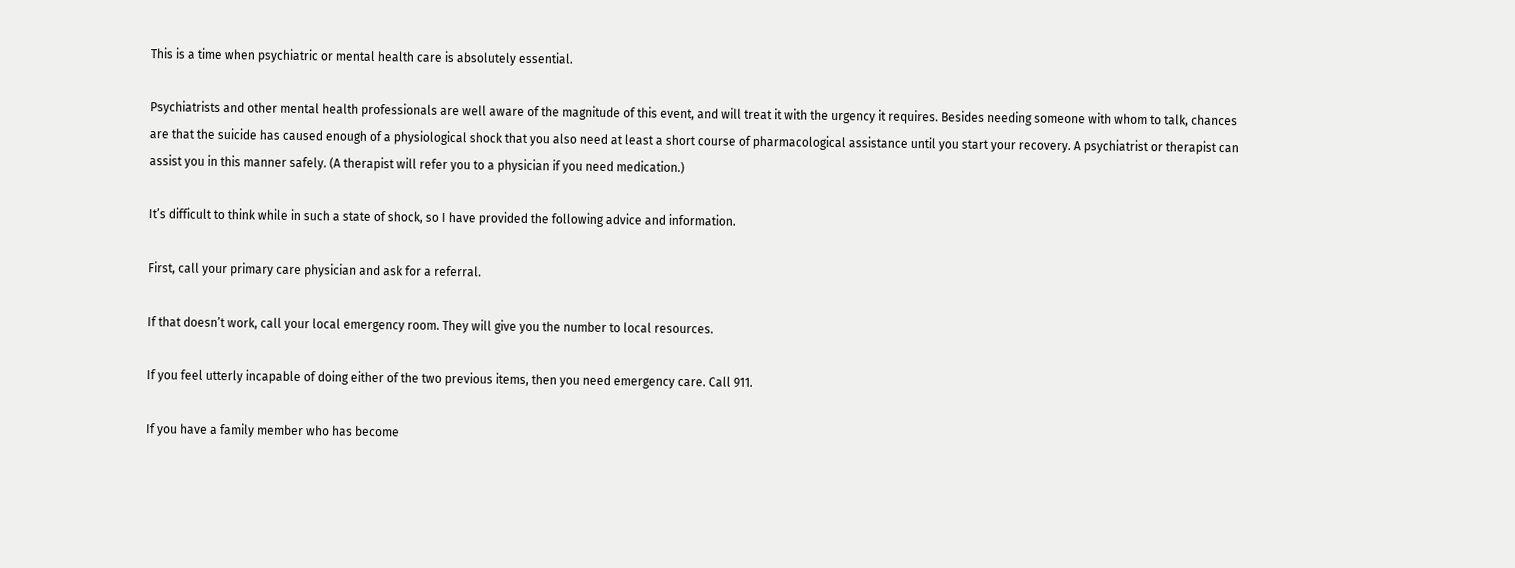This is a time when psychiatric or mental health care is absolutely essential.

Psychiatrists and other mental health professionals are well aware of the magnitude of this event, and will treat it with the urgency it requires. Besides needing someone with whom to talk, chances are that the suicide has caused enough of a physiological shock that you also need at least a short course of pharmacological assistance until you start your recovery. A psychiatrist or therapist can assist you in this manner safely. (A therapist will refer you to a physician if you need medication.)

It’s difficult to think while in such a state of shock, so I have provided the following advice and information.

First, call your primary care physician and ask for a referral.

If that doesn’t work, call your local emergency room. They will give you the number to local resources.

If you feel utterly incapable of doing either of the two previous items, then you need emergency care. Call 911.

If you have a family member who has become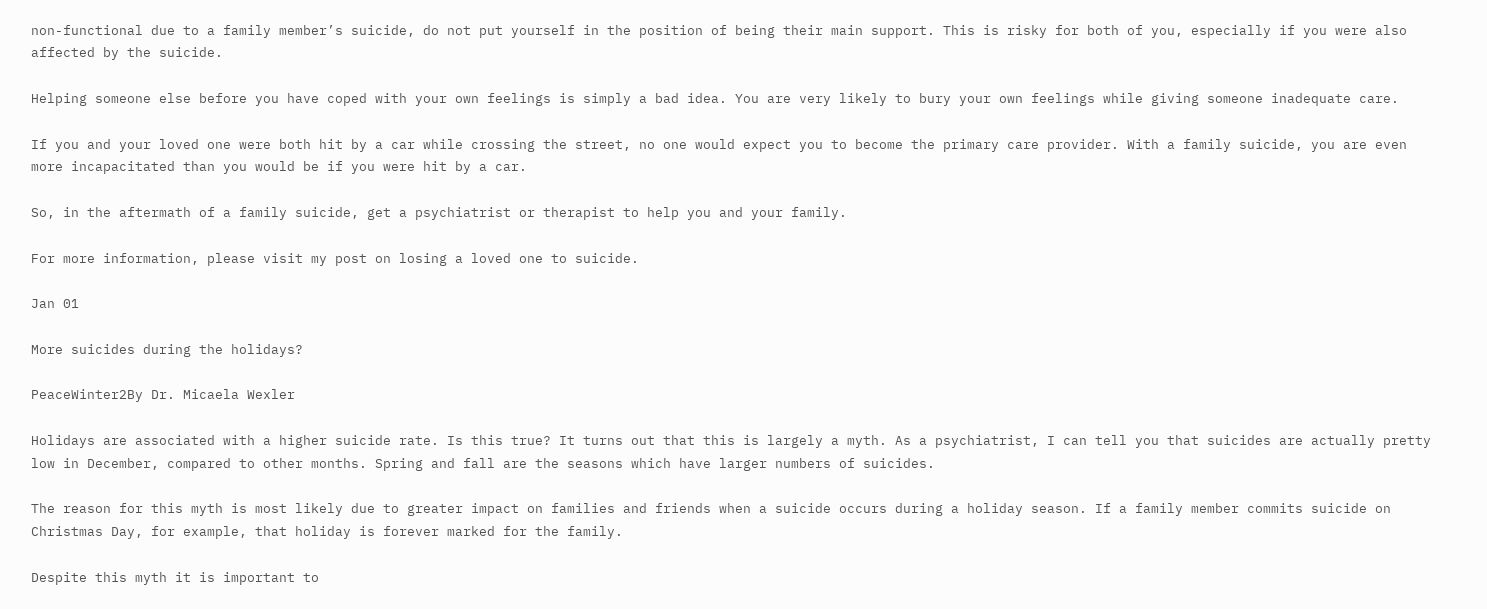non-functional due to a family member’s suicide, do not put yourself in the position of being their main support. This is risky for both of you, especially if you were also affected by the suicide.

Helping someone else before you have coped with your own feelings is simply a bad idea. You are very likely to bury your own feelings while giving someone inadequate care.

If you and your loved one were both hit by a car while crossing the street, no one would expect you to become the primary care provider. With a family suicide, you are even more incapacitated than you would be if you were hit by a car.

So, in the aftermath of a family suicide, get a psychiatrist or therapist to help you and your family.

For more information, please visit my post on losing a loved one to suicide.

Jan 01

More suicides during the holidays?

PeaceWinter2By Dr. Micaela Wexler

Holidays are associated with a higher suicide rate. Is this true? It turns out that this is largely a myth. As a psychiatrist, I can tell you that suicides are actually pretty low in December, compared to other months. Spring and fall are the seasons which have larger numbers of suicides.

The reason for this myth is most likely due to greater impact on families and friends when a suicide occurs during a holiday season. If a family member commits suicide on Christmas Day, for example, that holiday is forever marked for the family.

Despite this myth it is important to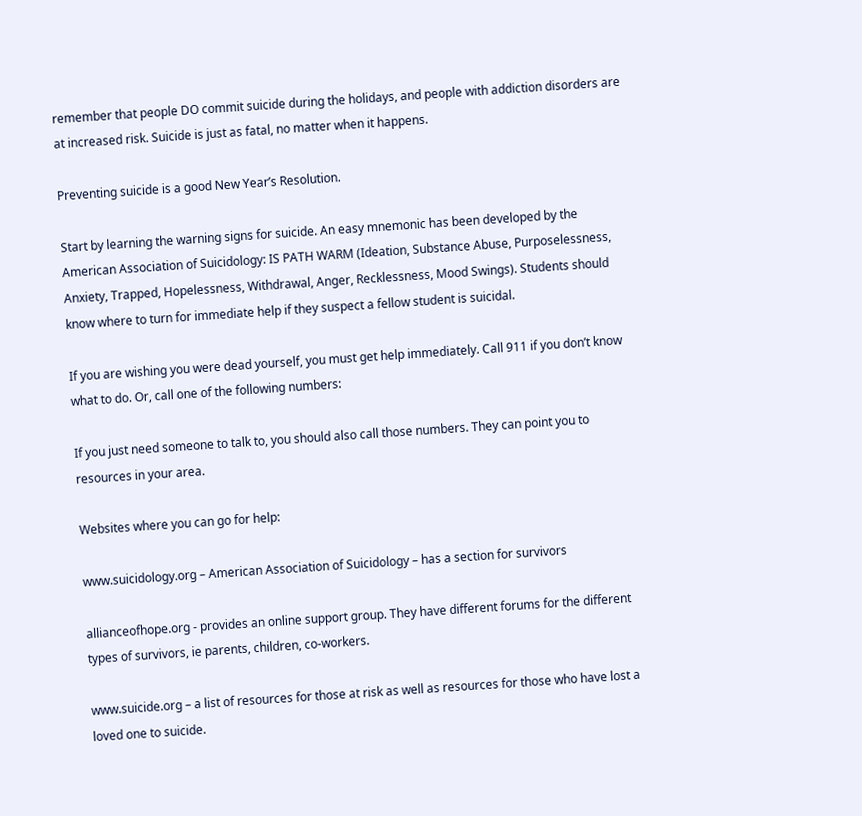remember that people DO commit suicide during the holidays, and people with addiction disorders are at increased risk. Suicide is just as fatal, no matter when it happens.

Preventing suicide is a good New Year’s Resolution.

Start by learning the warning signs for suicide. An easy mnemonic has been developed by the American Association of Suicidology: IS PATH WARM (Ideation, Substance Abuse, Purposelessness, Anxiety, Trapped, Hopelessness, Withdrawal, Anger, Recklessness, Mood Swings). Students should know where to turn for immediate help if they suspect a fellow student is suicidal.

If you are wishing you were dead yourself, you must get help immediately. Call 911 if you don’t know what to do. Or, call one of the following numbers:

If you just need someone to talk to, you should also call those numbers. They can point you to resources in your area.

Websites where you can go for help:

www.suicidology.org – American Association of Suicidology – has a section for survivors

allianceofhope.org - provides an online support group. They have different forums for the different types of survivors, ie parents, children, co-workers.

www.suicide.org – a list of resources for those at risk as well as resources for those who have lost a loved one to suicide.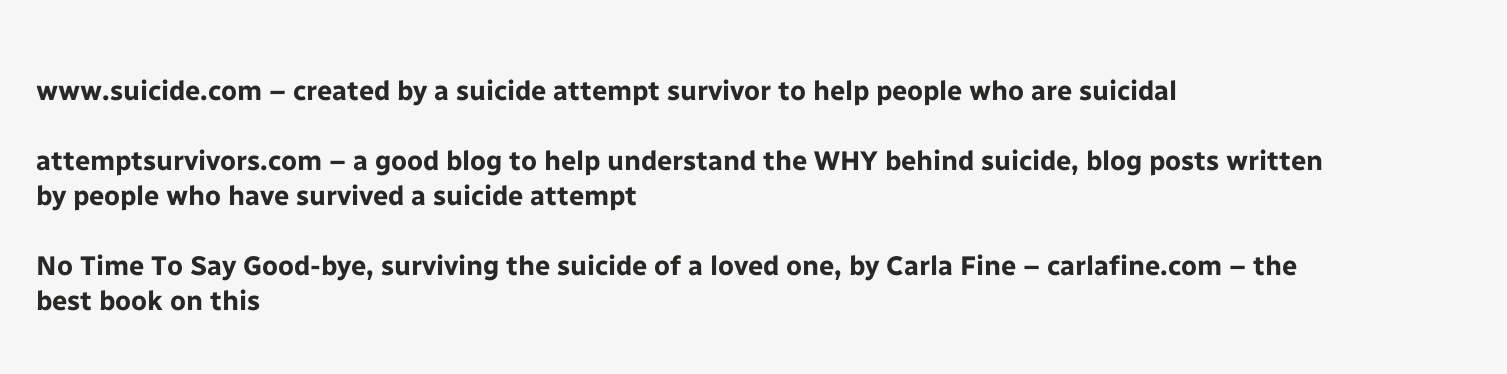www.suicide.com – created by a suicide attempt survivor to help people who are suicidal

attemptsurvivors.com – a good blog to help understand the WHY behind suicide, blog posts written by people who have survived a suicide attempt

No Time To Say Good-bye, surviving the suicide of a loved one, by Carla Fine – carlafine.com – the best book on this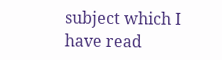subject which I have read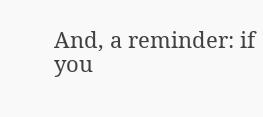And, a reminder: if you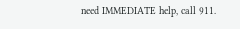need IMMEDIATE help, call 911.